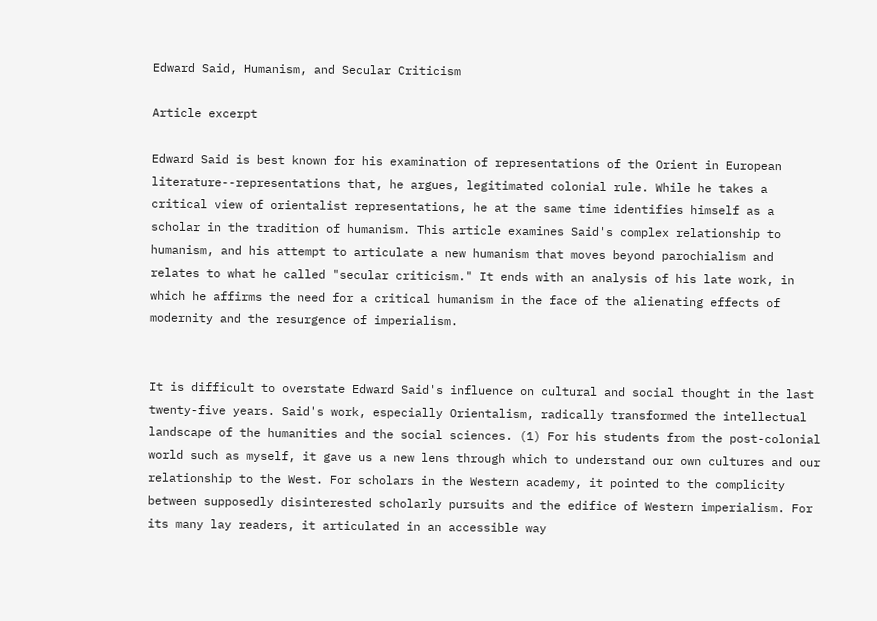Edward Said, Humanism, and Secular Criticism

Article excerpt

Edward Said is best known for his examination of representations of the Orient in European literature--representations that, he argues, legitimated colonial rule. While he takes a critical view of orientalist representations, he at the same time identifies himself as a scholar in the tradition of humanism. This article examines Said's complex relationship to humanism, and his attempt to articulate a new humanism that moves beyond parochialism and relates to what he called "secular criticism." It ends with an analysis of his late work, in which he affirms the need for a critical humanism in the face of the alienating effects of modernity and the resurgence of imperialism.


It is difficult to overstate Edward Said's influence on cultural and social thought in the last twenty-five years. Said's work, especially Orientalism, radically transformed the intellectual landscape of the humanities and the social sciences. (1) For his students from the post-colonial world such as myself, it gave us a new lens through which to understand our own cultures and our relationship to the West. For scholars in the Western academy, it pointed to the complicity between supposedly disinterested scholarly pursuits and the edifice of Western imperialism. For its many lay readers, it articulated in an accessible way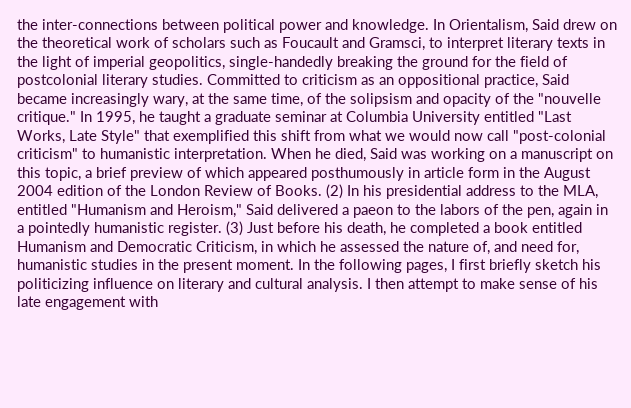the inter-connections between political power and knowledge. In Orientalism, Said drew on the theoretical work of scholars such as Foucault and Gramsci, to interpret literary texts in the light of imperial geopolitics, single-handedly breaking the ground for the field of postcolonial literary studies. Committed to criticism as an oppositional practice, Said became increasingly wary, at the same time, of the solipsism and opacity of the "nouvelle critique." In 1995, he taught a graduate seminar at Columbia University entitled "Last Works, Late Style" that exemplified this shift from what we would now call "post-colonial criticism" to humanistic interpretation. When he died, Said was working on a manuscript on this topic, a brief preview of which appeared posthumously in article form in the August 2004 edition of the London Review of Books. (2) In his presidential address to the MLA, entitled "Humanism and Heroism," Said delivered a paeon to the labors of the pen, again in a pointedly humanistic register. (3) Just before his death, he completed a book entitled Humanism and Democratic Criticism, in which he assessed the nature of, and need for, humanistic studies in the present moment. In the following pages, I first briefly sketch his politicizing influence on literary and cultural analysis. I then attempt to make sense of his late engagement with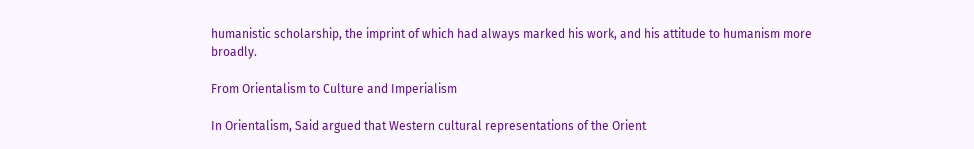humanistic scholarship, the imprint of which had always marked his work, and his attitude to humanism more broadly.

From Orientalism to Culture and Imperialism

In Orientalism, Said argued that Western cultural representations of the Orient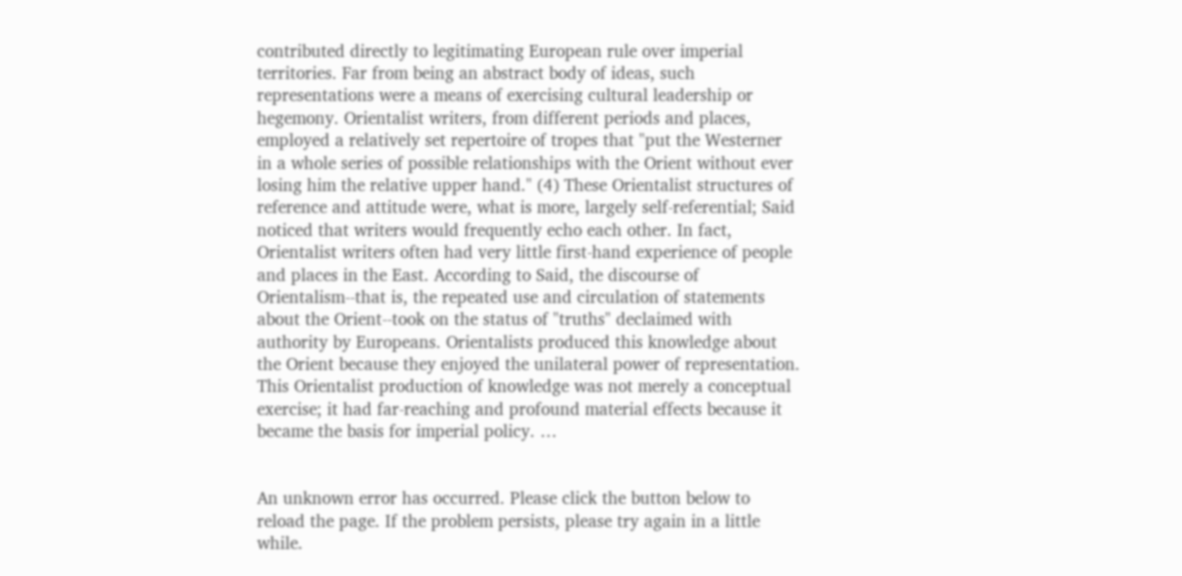contributed directly to legitimating European rule over imperial territories. Far from being an abstract body of ideas, such representations were a means of exercising cultural leadership or hegemony. Orientalist writers, from different periods and places, employed a relatively set repertoire of tropes that "put the Westerner in a whole series of possible relationships with the Orient without ever losing him the relative upper hand." (4) These Orientalist structures of reference and attitude were, what is more, largely self-referential; Said noticed that writers would frequently echo each other. In fact, Orientalist writers often had very little first-hand experience of people and places in the East. According to Said, the discourse of Orientalism--that is, the repeated use and circulation of statements about the Orient--took on the status of "truths" declaimed with authority by Europeans. Orientalists produced this knowledge about the Orient because they enjoyed the unilateral power of representation. This Orientalist production of knowledge was not merely a conceptual exercise; it had far-reaching and profound material effects because it became the basis for imperial policy. …


An unknown error has occurred. Please click the button below to reload the page. If the problem persists, please try again in a little while.